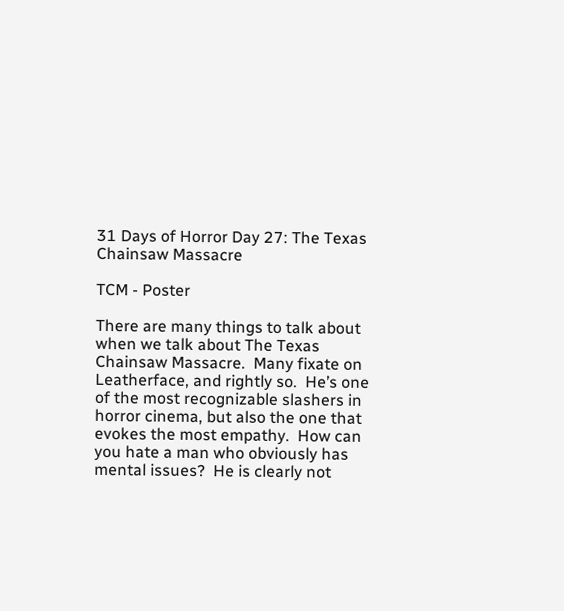31 Days of Horror Day 27: The Texas Chainsaw Massacre

TCM - Poster

There are many things to talk about when we talk about The Texas Chainsaw Massacre.  Many fixate on Leatherface, and rightly so.  He’s one of the most recognizable slashers in horror cinema, but also the one that evokes the most empathy.  How can you hate a man who obviously has mental issues?  He is clearly not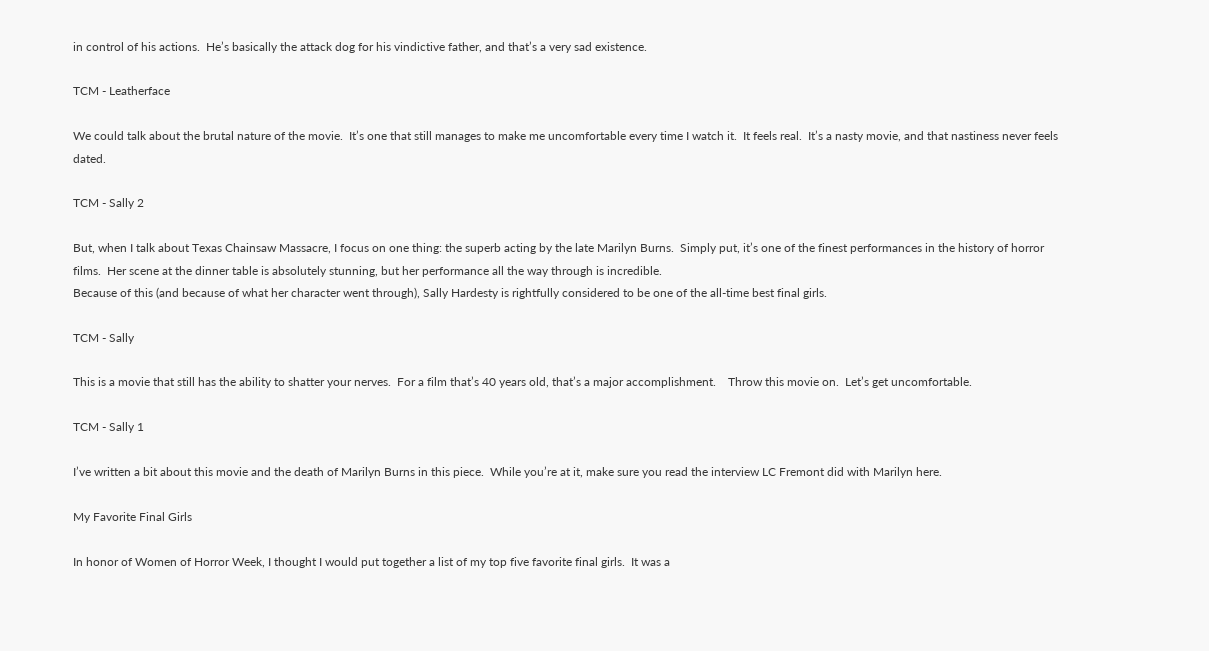in control of his actions.  He’s basically the attack dog for his vindictive father, and that’s a very sad existence.

TCM - Leatherface

We could talk about the brutal nature of the movie.  It’s one that still manages to make me uncomfortable every time I watch it.  It feels real.  It’s a nasty movie, and that nastiness never feels dated.

TCM - Sally 2

But, when I talk about Texas Chainsaw Massacre, I focus on one thing: the superb acting by the late Marilyn Burns.  Simply put, it’s one of the finest performances in the history of horror films.  Her scene at the dinner table is absolutely stunning, but her performance all the way through is incredible.
Because of this (and because of what her character went through), Sally Hardesty is rightfully considered to be one of the all-time best final girls.

TCM - Sally

This is a movie that still has the ability to shatter your nerves.  For a film that’s 40 years old, that’s a major accomplishment.    Throw this movie on.  Let’s get uncomfortable.

TCM - Sally 1

I’ve written a bit about this movie and the death of Marilyn Burns in this piece.  While you’re at it, make sure you read the interview LC Fremont did with Marilyn here.

My Favorite Final Girls

In honor of Women of Horror Week, I thought I would put together a list of my top five favorite final girls.  It was a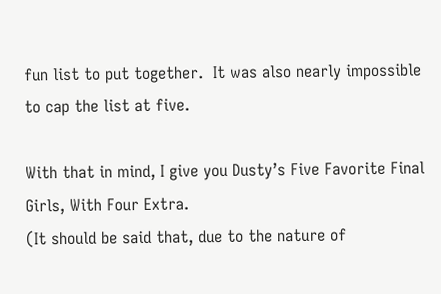fun list to put together.  It was also nearly impossible to cap the list at five.

With that in mind, I give you Dusty’s Five Favorite Final Girls, With Four Extra.
(It should be said that, due to the nature of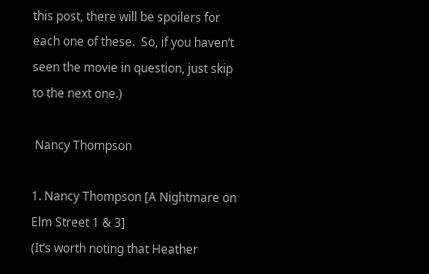this post, there will be spoilers for each one of these.  So, if you haven’t seen the movie in question, just skip to the next one.)

 Nancy Thompson

1. Nancy Thompson [A Nightmare on Elm Street 1 & 3]
(It’s worth noting that Heather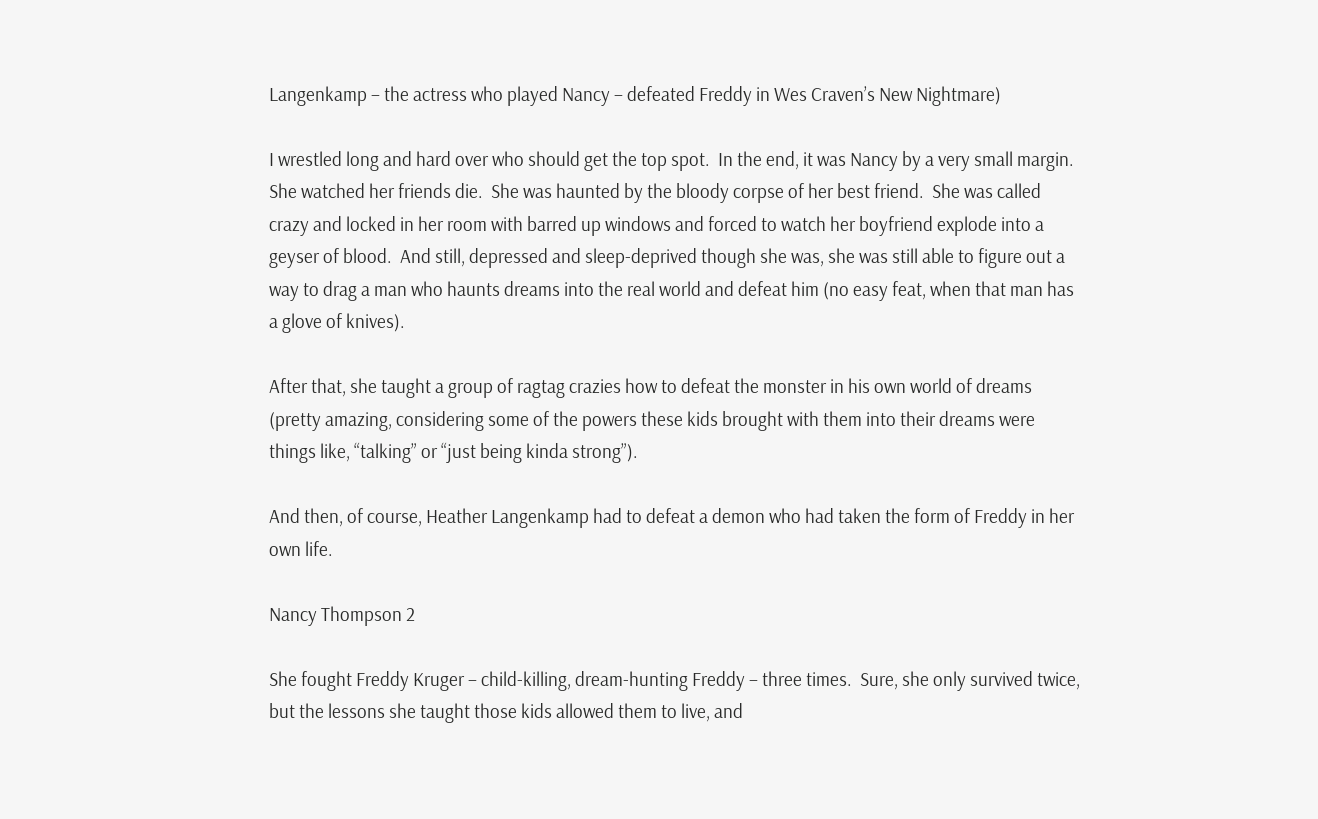Langenkamp – the actress who played Nancy – defeated Freddy in Wes Craven’s New Nightmare)

I wrestled long and hard over who should get the top spot.  In the end, it was Nancy by a very small margin.  She watched her friends die.  She was haunted by the bloody corpse of her best friend.  She was called crazy and locked in her room with barred up windows and forced to watch her boyfriend explode into a geyser of blood.  And still, depressed and sleep-deprived though she was, she was still able to figure out a way to drag a man who haunts dreams into the real world and defeat him (no easy feat, when that man has a glove of knives).

After that, she taught a group of ragtag crazies how to defeat the monster in his own world of dreams (pretty amazing, considering some of the powers these kids brought with them into their dreams were things like, “talking” or “just being kinda strong”).

And then, of course, Heather Langenkamp had to defeat a demon who had taken the form of Freddy in her own life.

Nancy Thompson 2

She fought Freddy Kruger – child-killing, dream-hunting Freddy – three times.  Sure, she only survived twice, but the lessons she taught those kids allowed them to live, and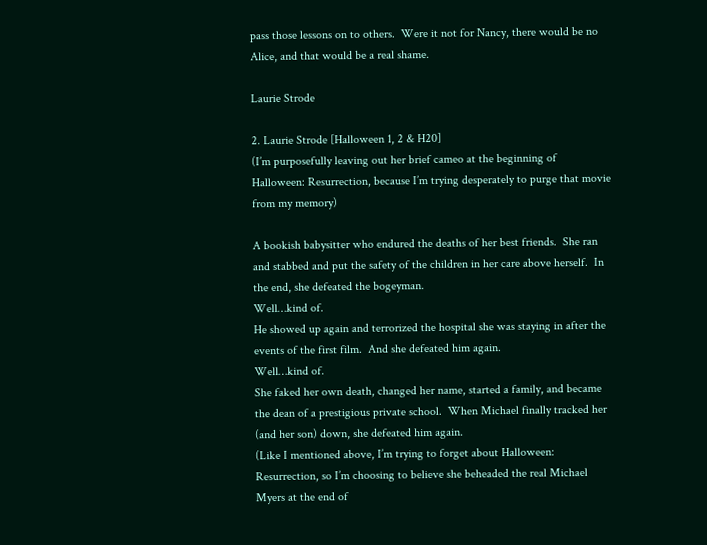pass those lessons on to others.  Were it not for Nancy, there would be no Alice, and that would be a real shame.

Laurie Strode

2. Laurie Strode [Halloween 1, 2 & H20]
(I’m purposefully leaving out her brief cameo at the beginning of Halloween: Resurrection, because I’m trying desperately to purge that movie from my memory)

A bookish babysitter who endured the deaths of her best friends.  She ran and stabbed and put the safety of the children in her care above herself.  In the end, she defeated the bogeyman.
Well…kind of.
He showed up again and terrorized the hospital she was staying in after the events of the first film.  And she defeated him again.
Well…kind of.
She faked her own death, changed her name, started a family, and became the dean of a prestigious private school.  When Michael finally tracked her (and her son) down, she defeated him again.
(Like I mentioned above, I’m trying to forget about Halloween: Resurrection, so I’m choosing to believe she beheaded the real Michael Myers at the end of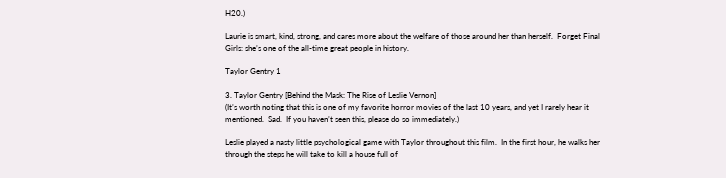H20.)

Laurie is smart, kind, strong, and cares more about the welfare of those around her than herself.  Forget Final Girls: she’s one of the all-time great people in history.

Taylor Gentry 1

3. Taylor Gentry [Behind the Mask: The Rise of Leslie Vernon]
(It’s worth noting that this is one of my favorite horror movies of the last 10 years, and yet I rarely hear it mentioned.  Sad.  If you haven’t seen this, please do so immediately.)

Leslie played a nasty little psychological game with Taylor throughout this film.  In the first hour, he walks her through the steps he will take to kill a house full of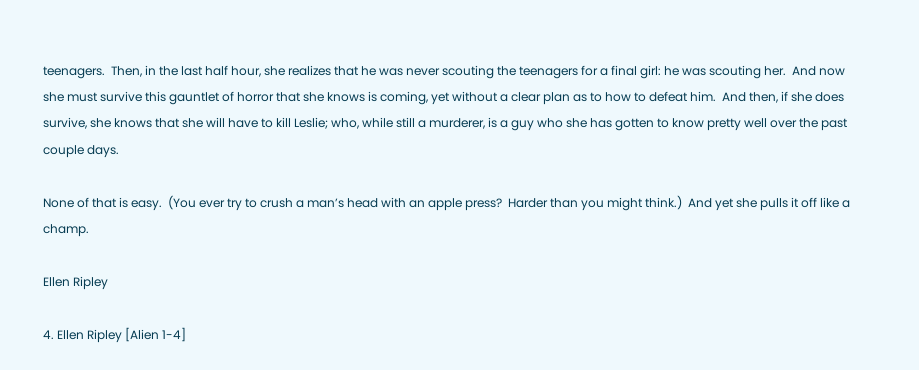teenagers.  Then, in the last half hour, she realizes that he was never scouting the teenagers for a final girl: he was scouting her.  And now she must survive this gauntlet of horror that she knows is coming, yet without a clear plan as to how to defeat him.  And then, if she does survive, she knows that she will have to kill Leslie; who, while still a murderer, is a guy who she has gotten to know pretty well over the past couple days.

None of that is easy.  (You ever try to crush a man’s head with an apple press?  Harder than you might think.)  And yet she pulls it off like a champ.

Ellen Ripley

4. Ellen Ripley [Alien 1-4]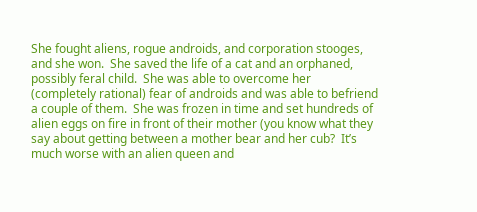She fought aliens, rogue androids, and corporation stooges, and she won.  She saved the life of a cat and an orphaned, possibly feral child.  She was able to overcome her (completely rational) fear of androids and was able to befriend a couple of them.  She was frozen in time and set hundreds of alien eggs on fire in front of their mother (you know what they say about getting between a mother bear and her cub?  It’s much worse with an alien queen and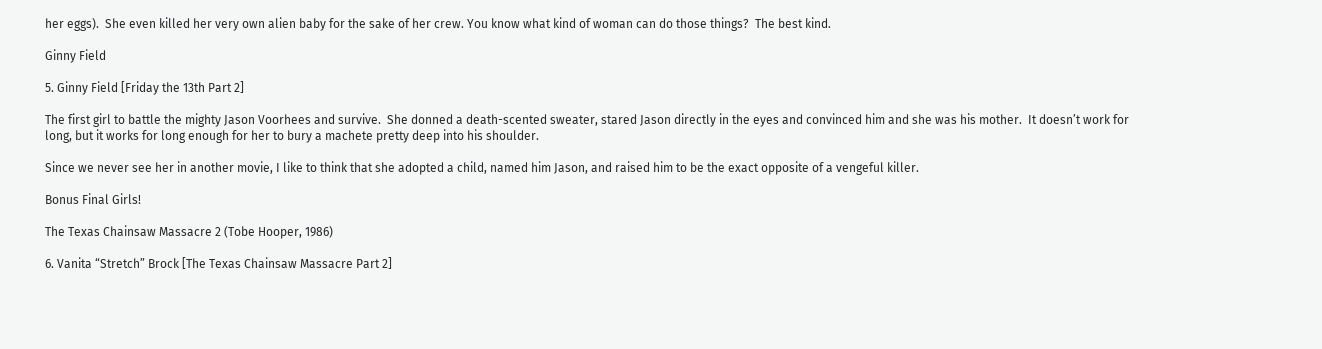her eggs).  She even killed her very own alien baby for the sake of her crew. You know what kind of woman can do those things?  The best kind.

Ginny Field

5. Ginny Field [Friday the 13th Part 2]

The first girl to battle the mighty Jason Voorhees and survive.  She donned a death-scented sweater, stared Jason directly in the eyes and convinced him and she was his mother.  It doesn’t work for long, but it works for long enough for her to bury a machete pretty deep into his shoulder.

Since we never see her in another movie, I like to think that she adopted a child, named him Jason, and raised him to be the exact opposite of a vengeful killer.

Bonus Final Girls!

The Texas Chainsaw Massacre 2 (Tobe Hooper, 1986)

6. Vanita “Stretch” Brock [The Texas Chainsaw Massacre Part 2]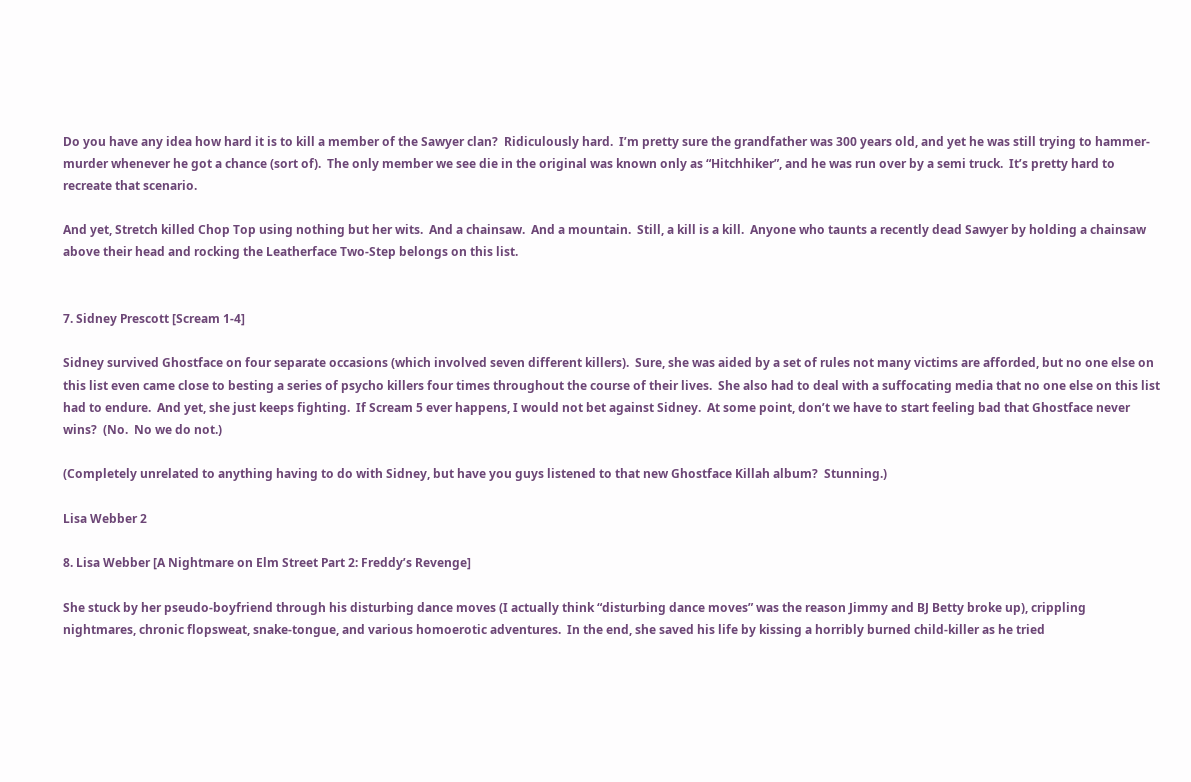Do you have any idea how hard it is to kill a member of the Sawyer clan?  Ridiculously hard.  I’m pretty sure the grandfather was 300 years old, and yet he was still trying to hammer-murder whenever he got a chance (sort of).  The only member we see die in the original was known only as “Hitchhiker”, and he was run over by a semi truck.  It’s pretty hard to recreate that scenario.

And yet, Stretch killed Chop Top using nothing but her wits.  And a chainsaw.  And a mountain.  Still, a kill is a kill.  Anyone who taunts a recently dead Sawyer by holding a chainsaw above their head and rocking the Leatherface Two-Step belongs on this list.


7. Sidney Prescott [Scream 1-4]

Sidney survived Ghostface on four separate occasions (which involved seven different killers).  Sure, she was aided by a set of rules not many victims are afforded, but no one else on this list even came close to besting a series of psycho killers four times throughout the course of their lives.  She also had to deal with a suffocating media that no one else on this list had to endure.  And yet, she just keeps fighting.  If Scream 5 ever happens, I would not bet against Sidney.  At some point, don’t we have to start feeling bad that Ghostface never wins?  (No.  No we do not.)

(Completely unrelated to anything having to do with Sidney, but have you guys listened to that new Ghostface Killah album?  Stunning.)

Lisa Webber 2

8. Lisa Webber [A Nightmare on Elm Street Part 2: Freddy’s Revenge]

She stuck by her pseudo-boyfriend through his disturbing dance moves (I actually think “disturbing dance moves” was the reason Jimmy and BJ Betty broke up), crippling nightmares, chronic flopsweat, snake-tongue, and various homoerotic adventures.  In the end, she saved his life by kissing a horribly burned child-killer as he tried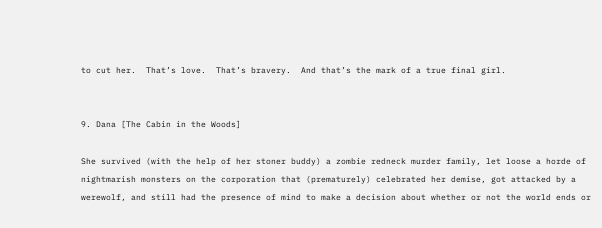to cut her.  That’s love.  That’s bravery.  And that’s the mark of a true final girl.


9. Dana [The Cabin in the Woods]

She survived (with the help of her stoner buddy) a zombie redneck murder family, let loose a horde of nightmarish monsters on the corporation that (prematurely) celebrated her demise, got attacked by a werewolf, and still had the presence of mind to make a decision about whether or not the world ends or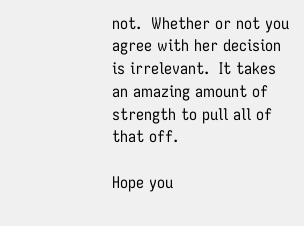not.  Whether or not you agree with her decision is irrelevant.  It takes an amazing amount of strength to pull all of that off.

Hope you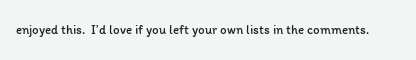enjoyed this.  I’d love if you left your own lists in the comments.